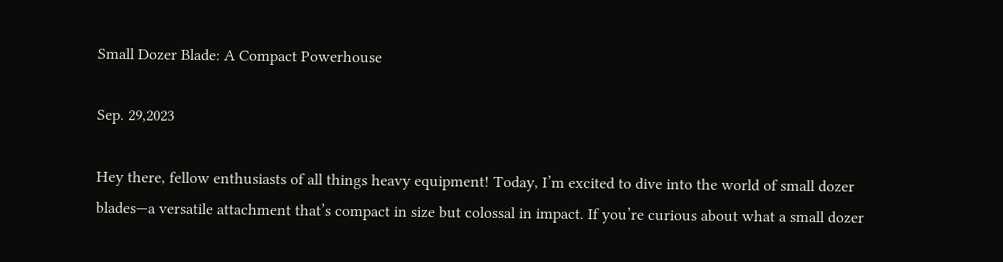Small Dozer Blade: A Compact Powerhouse

Sep. 29,2023

Hey there, fellow enthusiasts of all things heavy equipment! Today, I’m excited to dive into the world of small dozer blades—a versatile attachment that’s compact in size but colossal in impact. If you’re curious about what a small dozer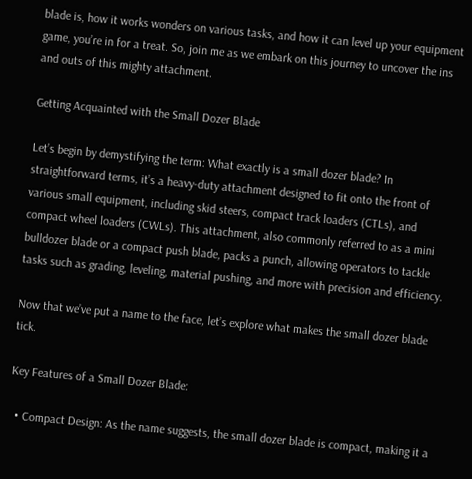blade is, how it works wonders on various tasks, and how it can level up your equipment game, you’re in for a treat. So, join me as we embark on this journey to uncover the ins and outs of this mighty attachment.

Getting Acquainted with the Small Dozer Blade

Let’s begin by demystifying the term: What exactly is a small dozer blade? In straightforward terms, it’s a heavy-duty attachment designed to fit onto the front of various small equipment, including skid steers, compact track loaders (CTLs), and compact wheel loaders (CWLs). This attachment, also commonly referred to as a mini bulldozer blade or a compact push blade, packs a punch, allowing operators to tackle tasks such as grading, leveling, material pushing, and more with precision and efficiency.

Now that we’ve put a name to the face, let’s explore what makes the small dozer blade tick.

Key Features of a Small Dozer Blade:

  • Compact Design: As the name suggests, the small dozer blade is compact, making it a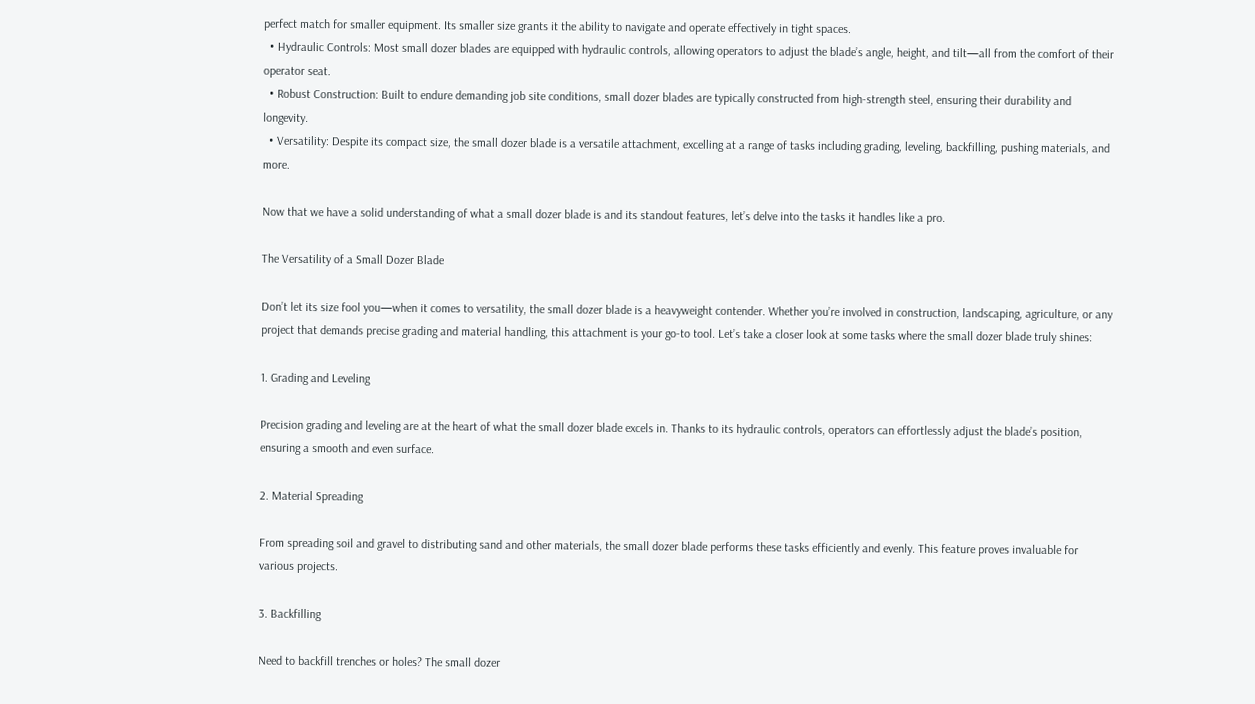perfect match for smaller equipment. Its smaller size grants it the ability to navigate and operate effectively in tight spaces.
  • Hydraulic Controls: Most small dozer blades are equipped with hydraulic controls, allowing operators to adjust the blade’s angle, height, and tilt—all from the comfort of their operator seat.
  • Robust Construction: Built to endure demanding job site conditions, small dozer blades are typically constructed from high-strength steel, ensuring their durability and longevity.
  • Versatility: Despite its compact size, the small dozer blade is a versatile attachment, excelling at a range of tasks including grading, leveling, backfilling, pushing materials, and more.

Now that we have a solid understanding of what a small dozer blade is and its standout features, let’s delve into the tasks it handles like a pro.

The Versatility of a Small Dozer Blade

Don’t let its size fool you—when it comes to versatility, the small dozer blade is a heavyweight contender. Whether you’re involved in construction, landscaping, agriculture, or any project that demands precise grading and material handling, this attachment is your go-to tool. Let’s take a closer look at some tasks where the small dozer blade truly shines:

1. Grading and Leveling

Precision grading and leveling are at the heart of what the small dozer blade excels in. Thanks to its hydraulic controls, operators can effortlessly adjust the blade’s position, ensuring a smooth and even surface.

2. Material Spreading

From spreading soil and gravel to distributing sand and other materials, the small dozer blade performs these tasks efficiently and evenly. This feature proves invaluable for various projects.

3. Backfilling

Need to backfill trenches or holes? The small dozer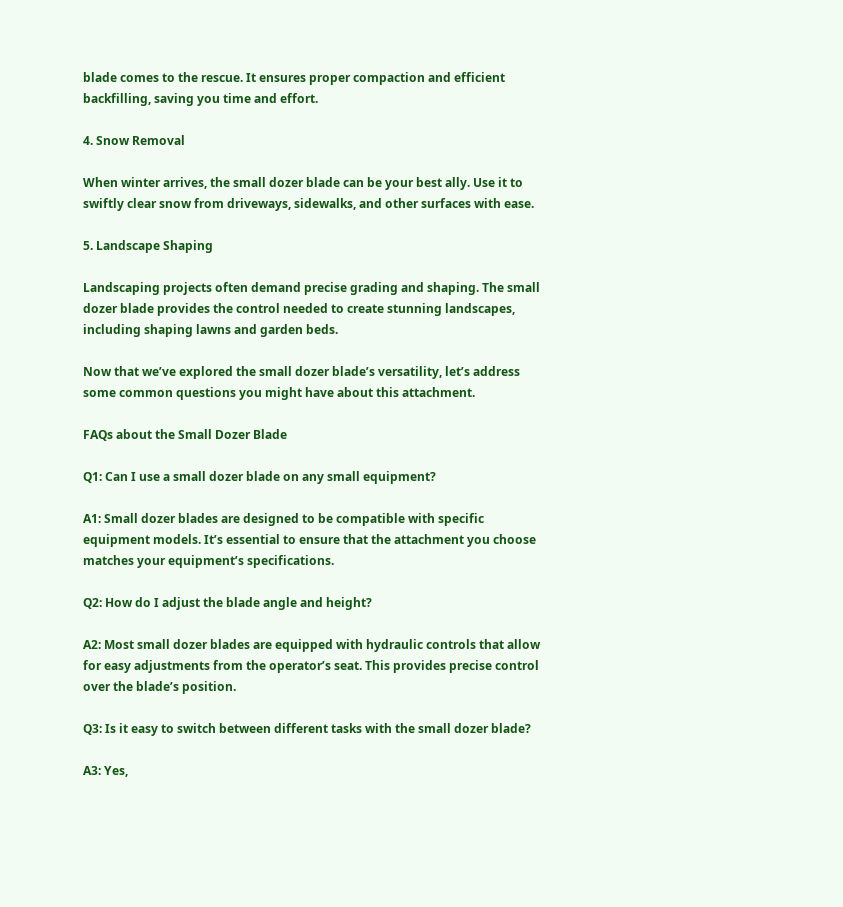blade comes to the rescue. It ensures proper compaction and efficient backfilling, saving you time and effort.

4. Snow Removal

When winter arrives, the small dozer blade can be your best ally. Use it to swiftly clear snow from driveways, sidewalks, and other surfaces with ease.

5. Landscape Shaping

Landscaping projects often demand precise grading and shaping. The small dozer blade provides the control needed to create stunning landscapes, including shaping lawns and garden beds.

Now that we’ve explored the small dozer blade’s versatility, let’s address some common questions you might have about this attachment.

FAQs about the Small Dozer Blade

Q1: Can I use a small dozer blade on any small equipment?

A1: Small dozer blades are designed to be compatible with specific equipment models. It’s essential to ensure that the attachment you choose matches your equipment’s specifications.

Q2: How do I adjust the blade angle and height?

A2: Most small dozer blades are equipped with hydraulic controls that allow for easy adjustments from the operator’s seat. This provides precise control over the blade’s position.

Q3: Is it easy to switch between different tasks with the small dozer blade?

A3: Yes,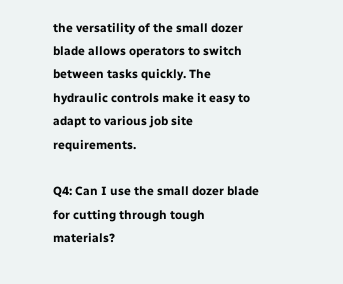the versatility of the small dozer blade allows operators to switch between tasks quickly. The hydraulic controls make it easy to adapt to various job site requirements.

Q4: Can I use the small dozer blade for cutting through tough materials?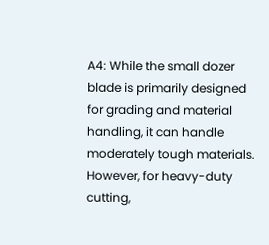A4: While the small dozer blade is primarily designed for grading and material handling, it can handle moderately tough materials. However, for heavy-duty cutting,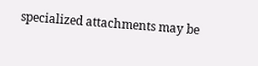specialized attachments may be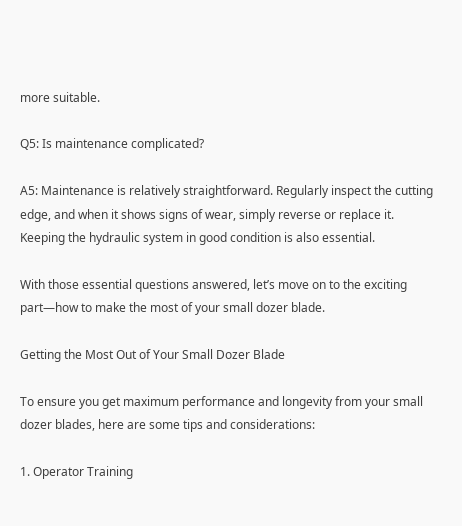more suitable.

Q5: Is maintenance complicated?

A5: Maintenance is relatively straightforward. Regularly inspect the cutting edge, and when it shows signs of wear, simply reverse or replace it. Keeping the hydraulic system in good condition is also essential.

With those essential questions answered, let’s move on to the exciting part—how to make the most of your small dozer blade.

Getting the Most Out of Your Small Dozer Blade

To ensure you get maximum performance and longevity from your small dozer blades, here are some tips and considerations:

1. Operator Training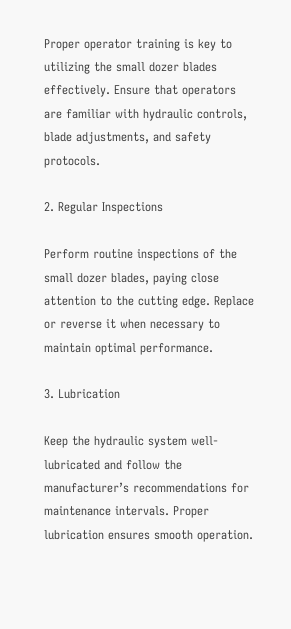Proper operator training is key to utilizing the small dozer blades effectively. Ensure that operators are familiar with hydraulic controls, blade adjustments, and safety protocols.

2. Regular Inspections

Perform routine inspections of the small dozer blades, paying close attention to the cutting edge. Replace or reverse it when necessary to maintain optimal performance.

3. Lubrication

Keep the hydraulic system well-lubricated and follow the manufacturer’s recommendations for maintenance intervals. Proper lubrication ensures smooth operation.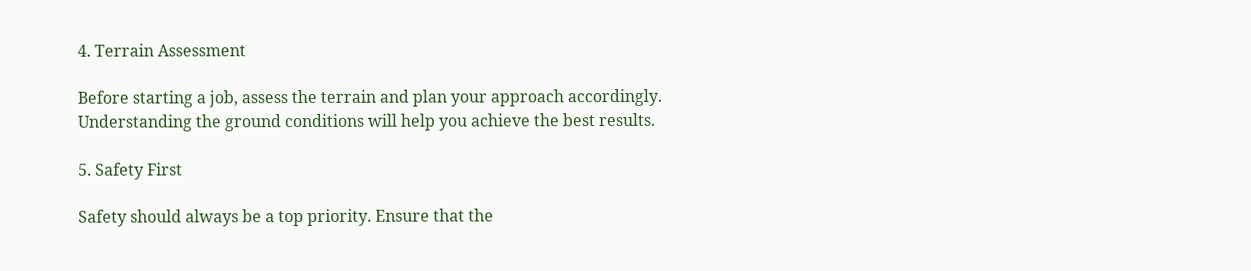4. Terrain Assessment

Before starting a job, assess the terrain and plan your approach accordingly. Understanding the ground conditions will help you achieve the best results.

5. Safety First

Safety should always be a top priority. Ensure that the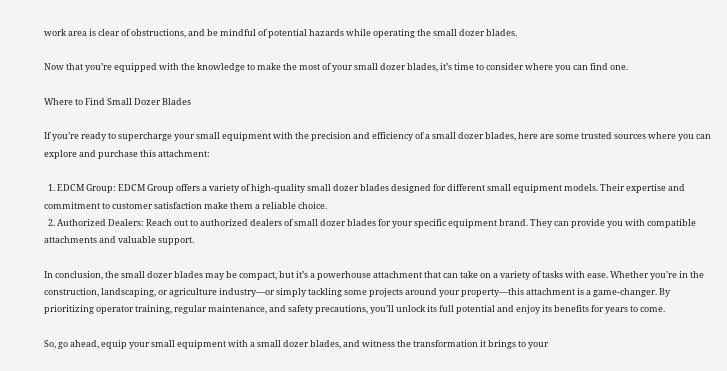work area is clear of obstructions, and be mindful of potential hazards while operating the small dozer blades.

Now that you’re equipped with the knowledge to make the most of your small dozer blades, it’s time to consider where you can find one.

Where to Find Small Dozer Blades

If you’re ready to supercharge your small equipment with the precision and efficiency of a small dozer blades, here are some trusted sources where you can explore and purchase this attachment:

  1. EDCM Group: EDCM Group offers a variety of high-quality small dozer blades designed for different small equipment models. Their expertise and commitment to customer satisfaction make them a reliable choice.
  2. Authorized Dealers: Reach out to authorized dealers of small dozer blades for your specific equipment brand. They can provide you with compatible attachments and valuable support.

In conclusion, the small dozer blades may be compact, but it’s a powerhouse attachment that can take on a variety of tasks with ease. Whether you’re in the construction, landscaping, or agriculture industry—or simply tackling some projects around your property—this attachment is a game-changer. By prioritizing operator training, regular maintenance, and safety precautions, you’ll unlock its full potential and enjoy its benefits for years to come.

So, go ahead, equip your small equipment with a small dozer blades, and witness the transformation it brings to your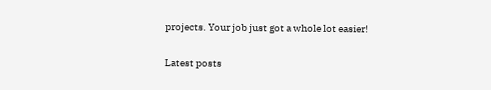projects. Your job just got a whole lot easier!


Latest posts